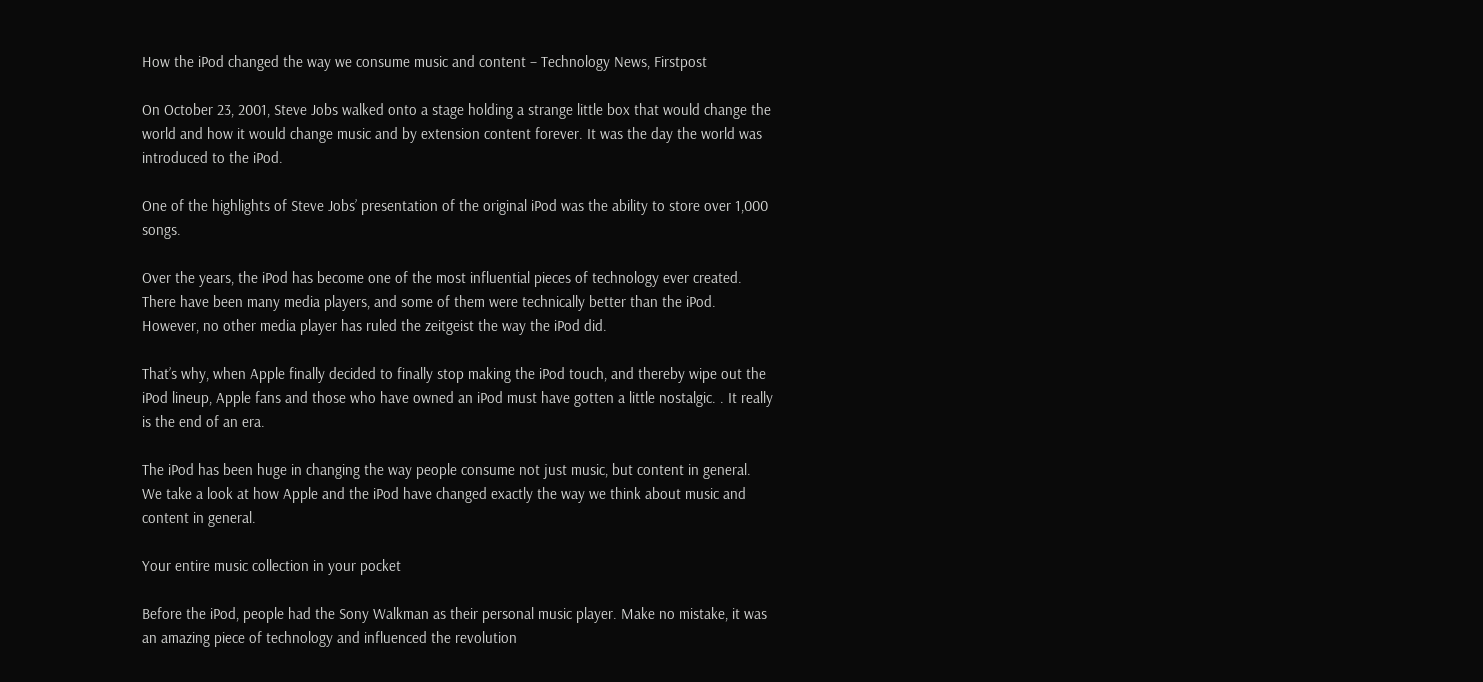How the iPod changed the way we consume music and content – Technology News, Firstpost

On October 23, 2001, Steve Jobs walked onto a stage holding a strange little box that would change the world and how it would change music and by extension content forever. It was the day the world was introduced to the iPod.

One of the highlights of Steve Jobs’ presentation of the original iPod was the ability to store over 1,000 songs.

Over the years, the iPod has become one of the most influential pieces of technology ever created. There have been many media players, and some of them were technically better than the iPod. However, no other media player has ruled the zeitgeist the way the iPod did.

That’s why, when Apple finally decided to finally stop making the iPod touch, and thereby wipe out the iPod lineup, Apple fans and those who have owned an iPod must have gotten a little nostalgic. . It really is the end of an era.

The iPod has been huge in changing the way people consume not just music, but content in general. We take a look at how Apple and the iPod have changed exactly the way we think about music and content in general.

Your entire music collection in your pocket

Before the iPod, people had the Sony Walkman as their personal music player. Make no mistake, it was an amazing piece of technology and influenced the revolution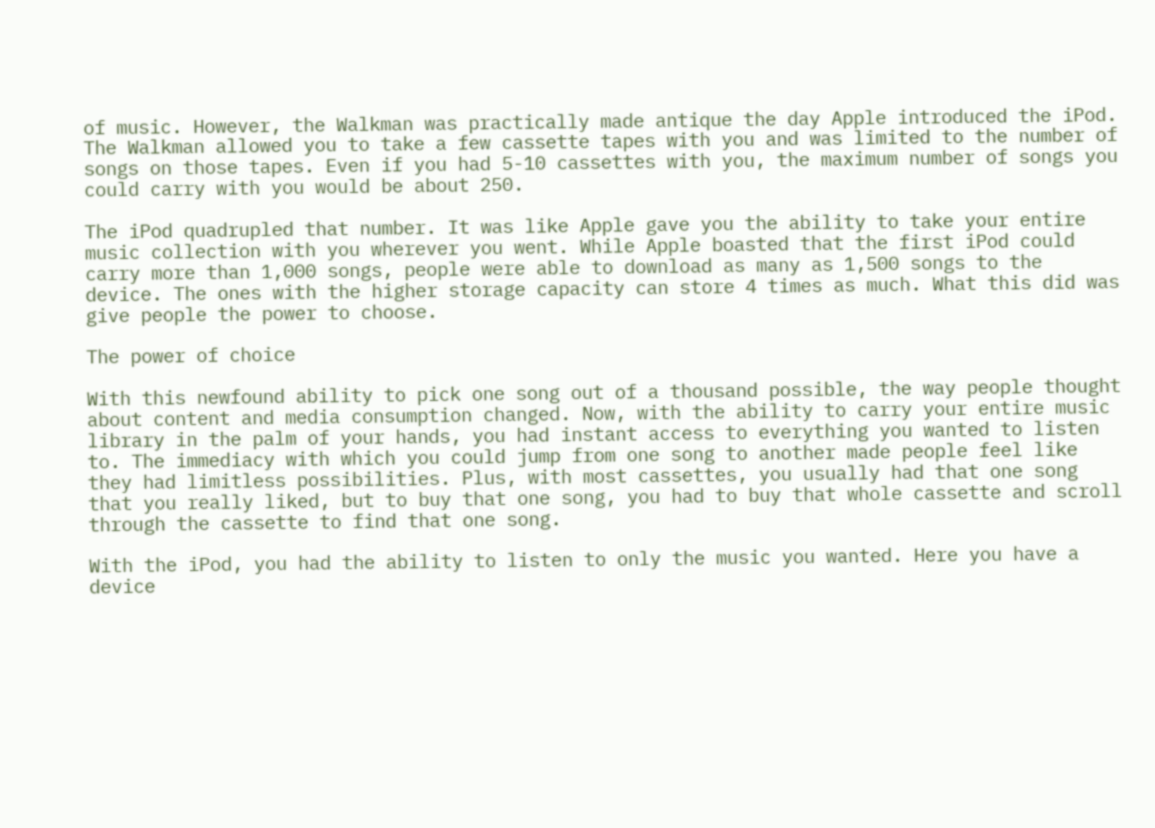of music. However, the Walkman was practically made antique the day Apple introduced the iPod. The Walkman allowed you to take a few cassette tapes with you and was limited to the number of songs on those tapes. Even if you had 5-10 cassettes with you, the maximum number of songs you could carry with you would be about 250.

The iPod quadrupled that number. It was like Apple gave you the ability to take your entire music collection with you wherever you went. While Apple boasted that the first iPod could carry more than 1,000 songs, people were able to download as many as 1,500 songs to the device. The ones with the higher storage capacity can store 4 times as much. What this did was give people the power to choose.

The power of choice

With this newfound ability to pick one song out of a thousand possible, the way people thought about content and media consumption changed. Now, with the ability to carry your entire music library in the palm of your hands, you had instant access to everything you wanted to listen to. The immediacy with which you could jump from one song to another made people feel like they had limitless possibilities. Plus, with most cassettes, you usually had that one song that you really liked, but to buy that one song, you had to buy that whole cassette and scroll through the cassette to find that one song.

With the iPod, you had the ability to listen to only the music you wanted. Here you have a device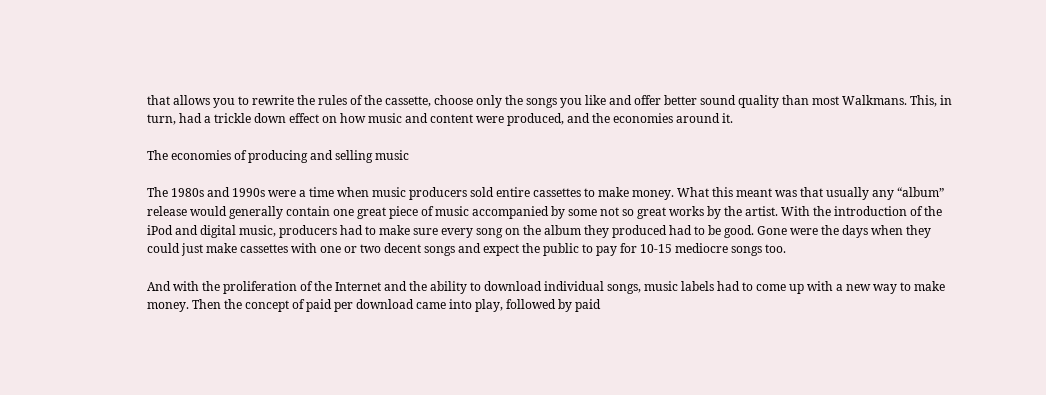that allows you to rewrite the rules of the cassette, choose only the songs you like and offer better sound quality than most Walkmans. This, in turn, had a trickle down effect on how music and content were produced, and the economies around it.

The economies of producing and selling music

The 1980s and 1990s were a time when music producers sold entire cassettes to make money. What this meant was that usually any “album” release would generally contain one great piece of music accompanied by some not so great works by the artist. With the introduction of the iPod and digital music, producers had to make sure every song on the album they produced had to be good. Gone were the days when they could just make cassettes with one or two decent songs and expect the public to pay for 10-15 mediocre songs too.

And with the proliferation of the Internet and the ability to download individual songs, music labels had to come up with a new way to make money. Then the concept of paid per download came into play, followed by paid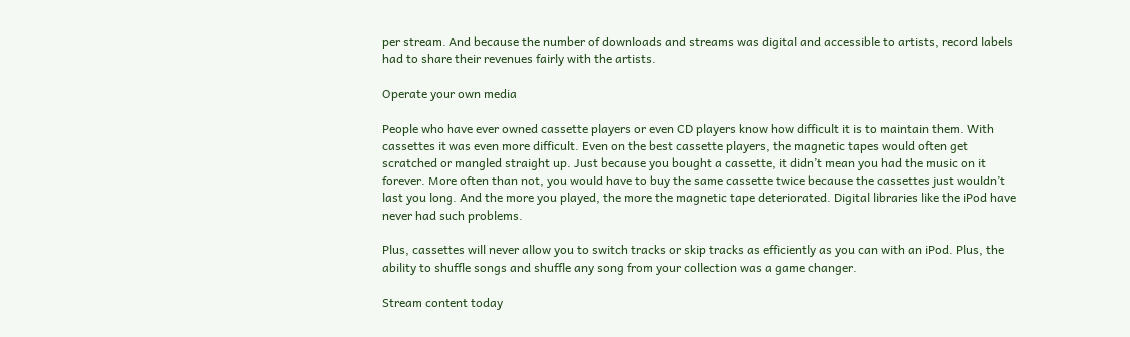per stream. And because the number of downloads and streams was digital and accessible to artists, record labels had to share their revenues fairly with the artists.

Operate your own media

People who have ever owned cassette players or even CD players know how difficult it is to maintain them. With cassettes it was even more difficult. Even on the best cassette players, the magnetic tapes would often get scratched or mangled straight up. Just because you bought a cassette, it didn’t mean you had the music on it forever. More often than not, you would have to buy the same cassette twice because the cassettes just wouldn’t last you long. And the more you played, the more the magnetic tape deteriorated. Digital libraries like the iPod have never had such problems.

Plus, cassettes will never allow you to switch tracks or skip tracks as efficiently as you can with an iPod. Plus, the ability to shuffle songs and shuffle any song from your collection was a game changer.

Stream content today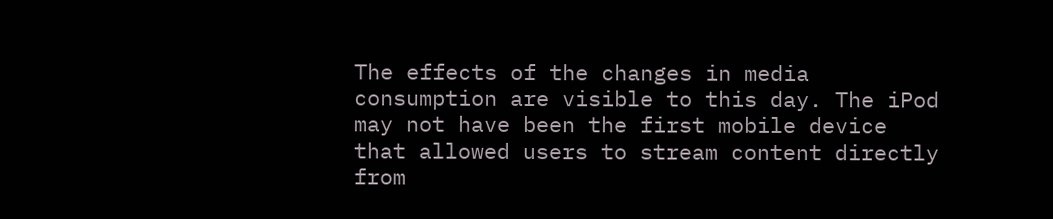The effects of the changes in media consumption are visible to this day. The iPod may not have been the first mobile device that allowed users to stream content directly from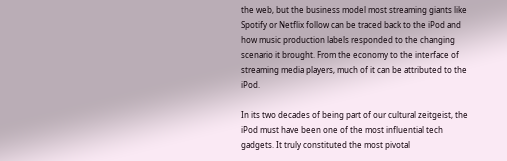the web, but the business model most streaming giants like Spotify or Netflix follow can be traced back to the iPod and how music production labels responded to the changing scenario it brought. From the economy to the interface of streaming media players, much of it can be attributed to the iPod.

In its two decades of being part of our cultural zeitgeist, the iPod must have been one of the most influential tech gadgets. It truly constituted the most pivotal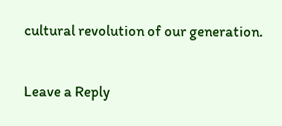cultural revolution of our generation.

Leave a Reply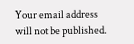Your email address will not be published.